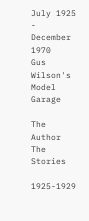July 1925 - December 1970
Gus Wilson's Model Garage

The Author  The Stories

1925-1929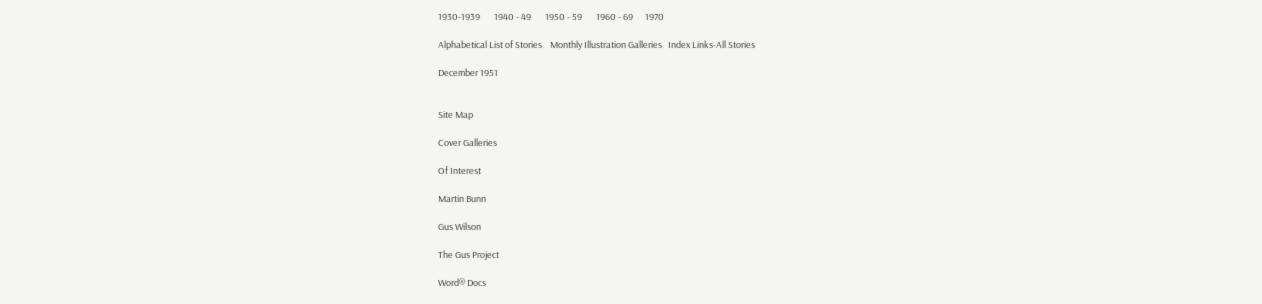1930-1939       1940 - 49       1950 - 59       1960 - 69      1970

Alphabetical List of Stories    Monthly Illustration Galleries   Index Links-All Stories

December 1951


Site Map

Cover Galleries

Of Interest

Martin Bunn

Gus Wilson

The Gus Project

Word® Docs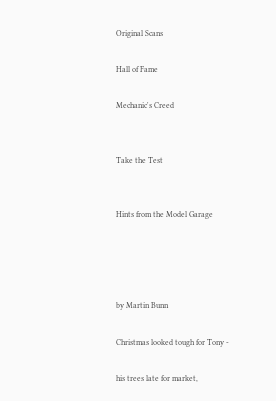Original Scans

Hall of Fame

Mechanic's Creed


Take the Test


Hints from the Model Garage




by Martin Bunn

Christmas looked tough for Tony -

his trees late for market,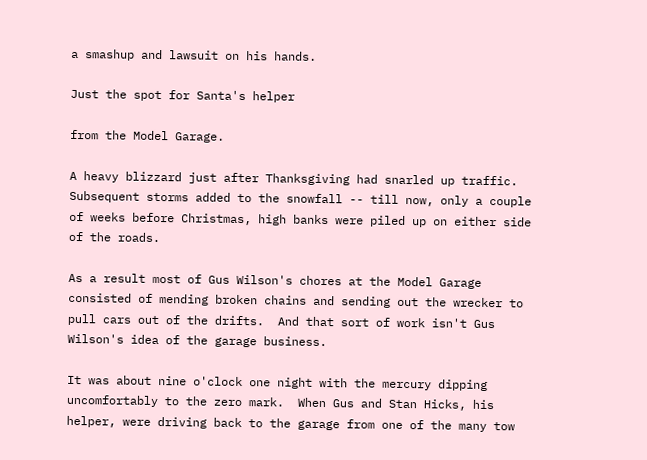a smashup and lawsuit on his hands.

Just the spot for Santa's helper

from the Model Garage.

A heavy blizzard just after Thanksgiving had snarled up traffic.  Subsequent storms added to the snowfall -- till now, only a couple of weeks before Christmas, high banks were piled up on either side of the roads.

As a result most of Gus Wilson's chores at the Model Garage consisted of mending broken chains and sending out the wrecker to pull cars out of the drifts.  And that sort of work isn't Gus Wilson's idea of the garage business.

It was about nine o'clock one night with the mercury dipping uncomfortably to the zero mark.  When Gus and Stan Hicks, his helper, were driving back to the garage from one of the many tow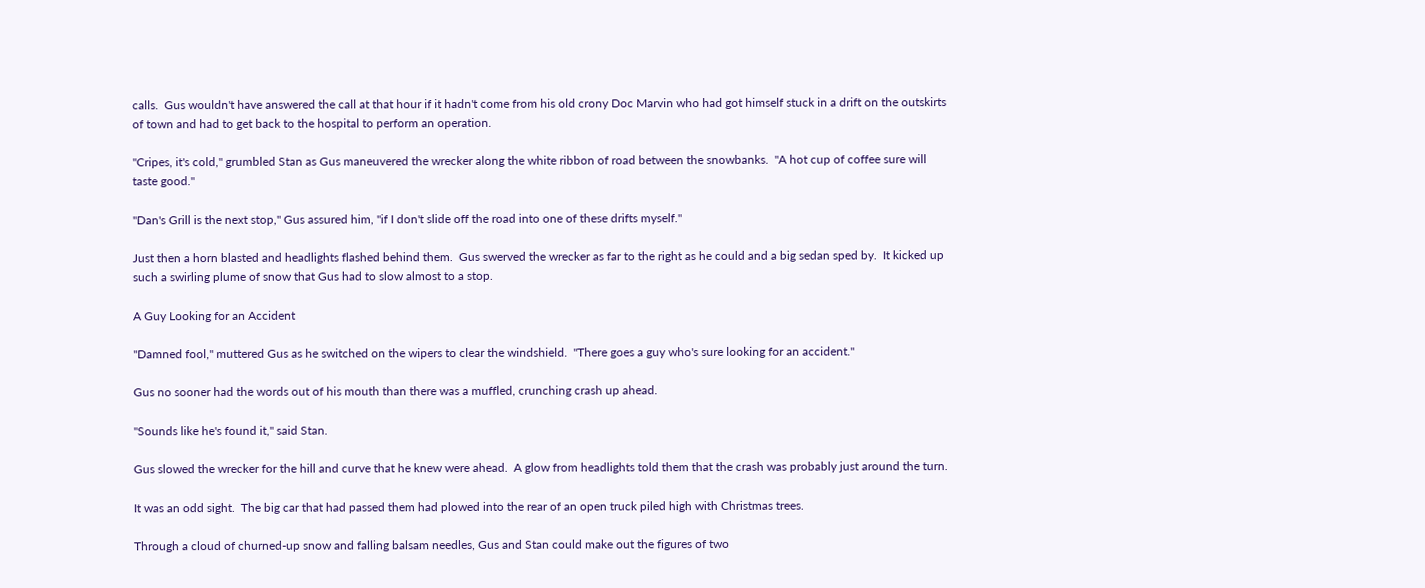calls.  Gus wouldn't have answered the call at that hour if it hadn't come from his old crony Doc Marvin who had got himself stuck in a drift on the outskirts of town and had to get back to the hospital to perform an operation.

"Cripes, it's cold," grumbled Stan as Gus maneuvered the wrecker along the white ribbon of road between the snowbanks.  "A hot cup of coffee sure will taste good."

"Dan's Grill is the next stop," Gus assured him, "if I don't slide off the road into one of these drifts myself."

Just then a horn blasted and headlights flashed behind them.  Gus swerved the wrecker as far to the right as he could and a big sedan sped by.  It kicked up such a swirling plume of snow that Gus had to slow almost to a stop.

A Guy Looking for an Accident

"Damned fool," muttered Gus as he switched on the wipers to clear the windshield.  "There goes a guy who's sure looking for an accident."

Gus no sooner had the words out of his mouth than there was a muffled, crunching crash up ahead.

"Sounds like he's found it," said Stan.

Gus slowed the wrecker for the hill and curve that he knew were ahead.  A glow from headlights told them that the crash was probably just around the turn.

It was an odd sight.  The big car that had passed them had plowed into the rear of an open truck piled high with Christmas trees.

Through a cloud of churned-up snow and falling balsam needles, Gus and Stan could make out the figures of two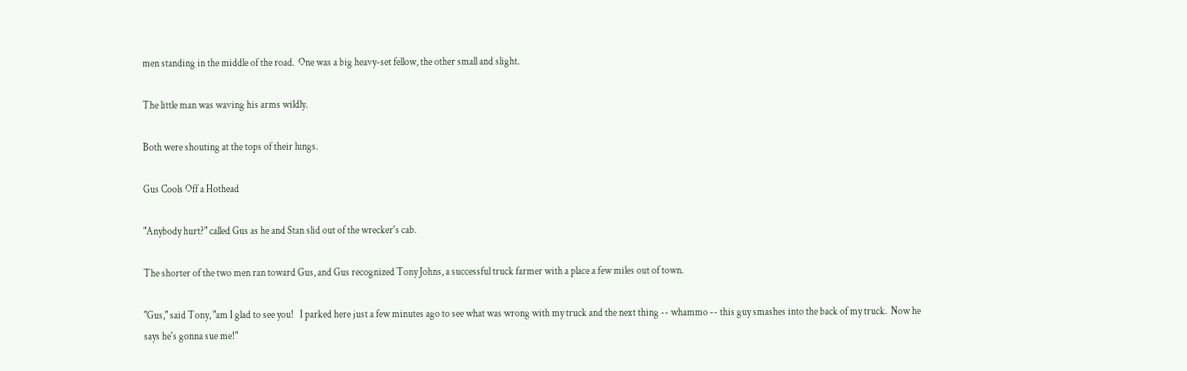men standing in the middle of the road.  One was a big heavy-set fellow, the other small and slight.

The little man was waving his arms wildly.

Both were shouting at the tops of their lungs.

Gus Cools Off a Hothead

"Anybody hurt?" called Gus as he and Stan slid out of the wrecker's cab.

The shorter of the two men ran toward Gus, and Gus recognized Tony Johns, a successful truck farmer with a place a few miles out of town.

"Gus," said Tony, "am I glad to see you!   I parked here just a few minutes ago to see what was wrong with my truck and the next thing -- whammo -- this guy smashes into the back of my truck.  Now he says he's gonna sue me!"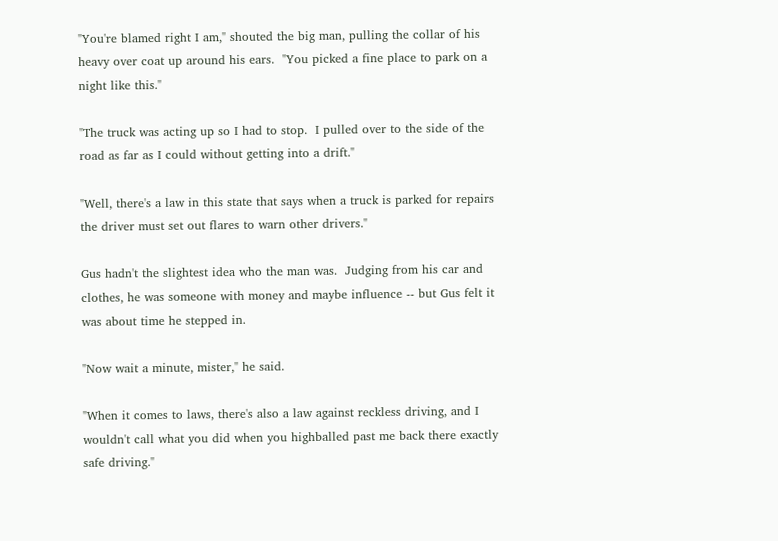"You're blamed right I am," shouted the big man, pulling the collar of his heavy over coat up around his ears.  "You picked a fine place to park on a night like this."

"The truck was acting up so I had to stop.  I pulled over to the side of the road as far as I could without getting into a drift."

"Well, there's a law in this state that says when a truck is parked for repairs the driver must set out flares to warn other drivers."

Gus hadn't the slightest idea who the man was.  Judging from his car and clothes, he was someone with money and maybe influence -- but Gus felt it was about time he stepped in.

"Now wait a minute, mister," he said.

"When it comes to laws, there's also a law against reckless driving, and I wouldn't call what you did when you highballed past me back there exactly safe driving."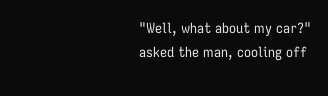"Well, what about my car?" asked the man, cooling off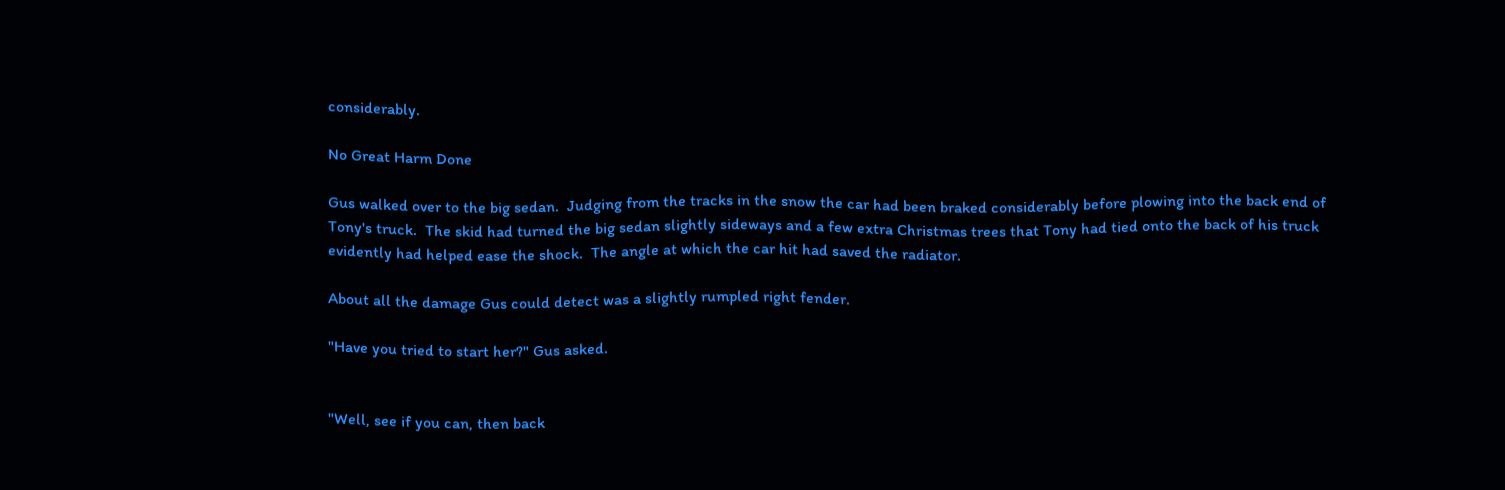considerably.

No Great Harm Done

Gus walked over to the big sedan.  Judging from the tracks in the snow the car had been braked considerably before plowing into the back end of Tony's truck.  The skid had turned the big sedan slightly sideways and a few extra Christmas trees that Tony had tied onto the back of his truck evidently had helped ease the shock.  The angle at which the car hit had saved the radiator.

About all the damage Gus could detect was a slightly rumpled right fender.

"Have you tried to start her?" Gus asked.


"Well, see if you can, then back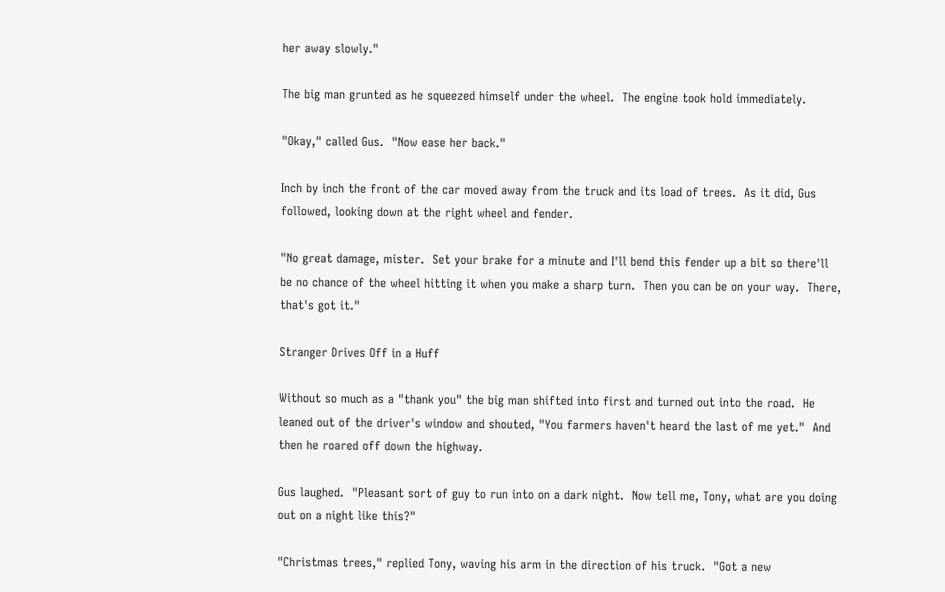her away slowly."

The big man grunted as he squeezed himself under the wheel.  The engine took hold immediately.

"Okay," called Gus.  "Now ease her back."

Inch by inch the front of the car moved away from the truck and its load of trees.  As it did, Gus followed, looking down at the right wheel and fender.

"No great damage, mister.  Set your brake for a minute and I'll bend this fender up a bit so there'll be no chance of the wheel hitting it when you make a sharp turn.  Then you can be on your way.  There, that's got it."

Stranger Drives Off in a Huff

Without so much as a "thank you" the big man shifted into first and turned out into the road.  He leaned out of the driver's window and shouted, "You farmers haven't heard the last of me yet."  And then he roared off down the highway.

Gus laughed.  "Pleasant sort of guy to run into on a dark night.  Now tell me, Tony, what are you doing out on a night like this?"

"Christmas trees," replied Tony, waving his arm in the direction of his truck.  "Got a new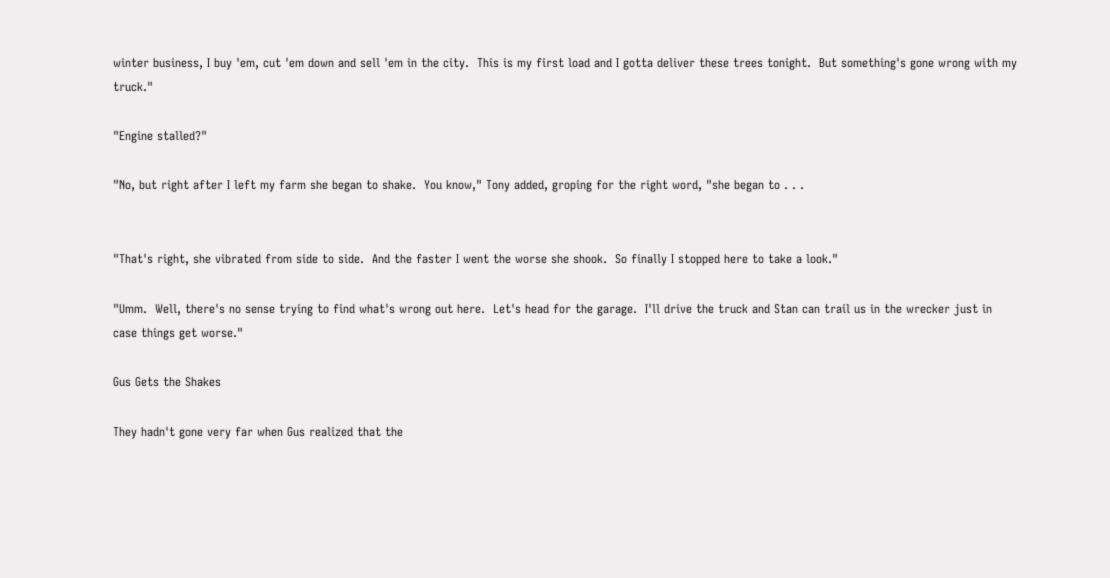winter business, I buy 'em, cut 'em down and sell 'em in the city.  This is my first load and I gotta deliver these trees tonight.  But something's gone wrong with my truck."

"Engine stalled?"

"No, but right after I left my farm she began to shake.  You know," Tony added, groping for the right word, "she began to . . .


"That's right, she vibrated from side to side.  And the faster I went the worse she shook.  So finally I stopped here to take a look."

"Umm.  Well, there's no sense trying to find what's wrong out here.  Let's head for the garage.  I'll drive the truck and Stan can trail us in the wrecker just in case things get worse."

Gus Gets the Shakes

They hadn't gone very far when Gus realized that the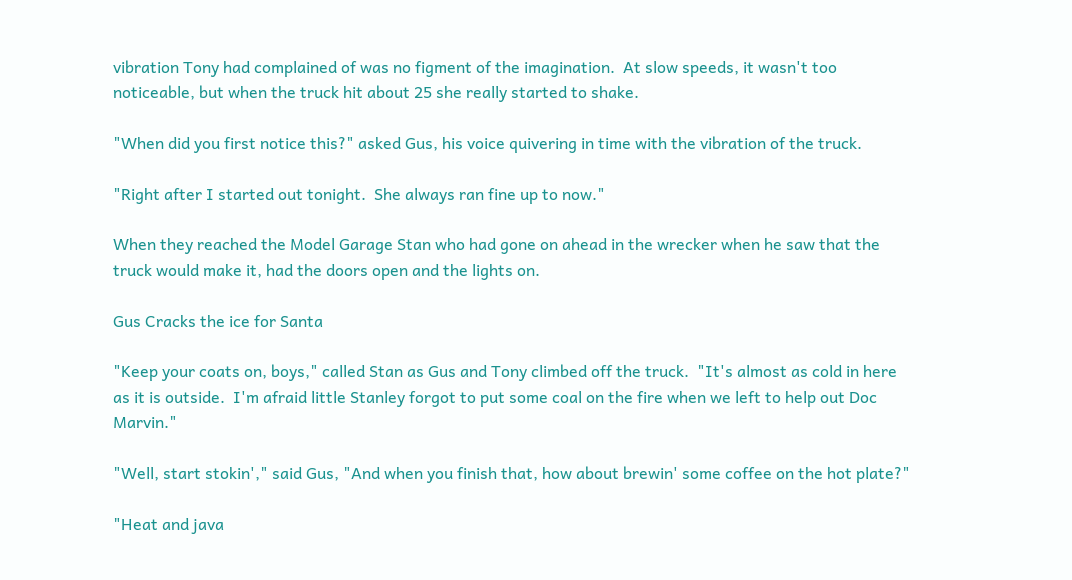vibration Tony had complained of was no figment of the imagination.  At slow speeds, it wasn't too noticeable, but when the truck hit about 25 she really started to shake.

"When did you first notice this?" asked Gus, his voice quivering in time with the vibration of the truck.

"Right after I started out tonight.  She always ran fine up to now."

When they reached the Model Garage Stan who had gone on ahead in the wrecker when he saw that the truck would make it, had the doors open and the lights on.

Gus Cracks the ice for Santa

"Keep your coats on, boys," called Stan as Gus and Tony climbed off the truck.  "It's almost as cold in here as it is outside.  I'm afraid little Stanley forgot to put some coal on the fire when we left to help out Doc Marvin."

"Well, start stokin'," said Gus, "And when you finish that, how about brewin' some coffee on the hot plate?"

"Heat and java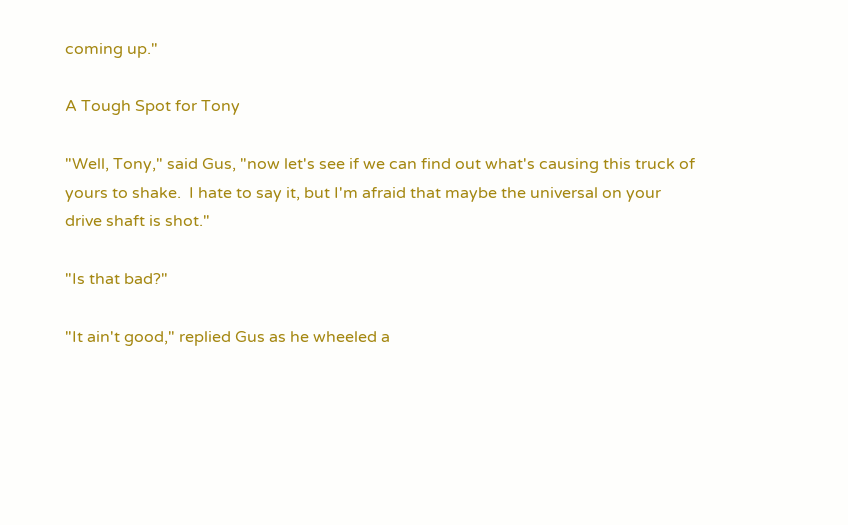coming up."

A Tough Spot for Tony

"Well, Tony," said Gus, "now let's see if we can find out what's causing this truck of yours to shake.  I hate to say it, but I'm afraid that maybe the universal on your drive shaft is shot."

"Is that bad?"

"It ain't good," replied Gus as he wheeled a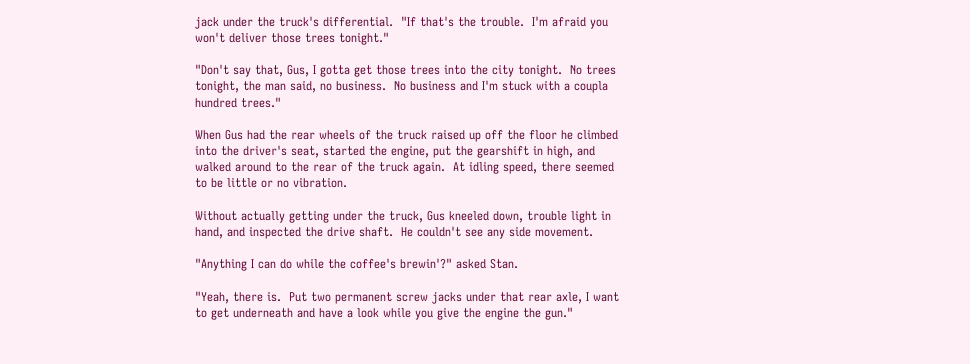jack under the truck's differential.  "If that's the trouble.  I'm afraid you won't deliver those trees tonight."

"Don't say that, Gus, I gotta get those trees into the city tonight.  No trees tonight, the man said, no business.  No business and I'm stuck with a coupla hundred trees."

When Gus had the rear wheels of the truck raised up off the floor he climbed into the driver's seat, started the engine, put the gearshift in high, and walked around to the rear of the truck again.  At idling speed, there seemed to be little or no vibration.

Without actually getting under the truck, Gus kneeled down, trouble light in hand, and inspected the drive shaft.  He couldn't see any side movement.

"Anything I can do while the coffee's brewin'?" asked Stan.

"Yeah, there is.  Put two permanent screw jacks under that rear axle, I want to get underneath and have a look while you give the engine the gun."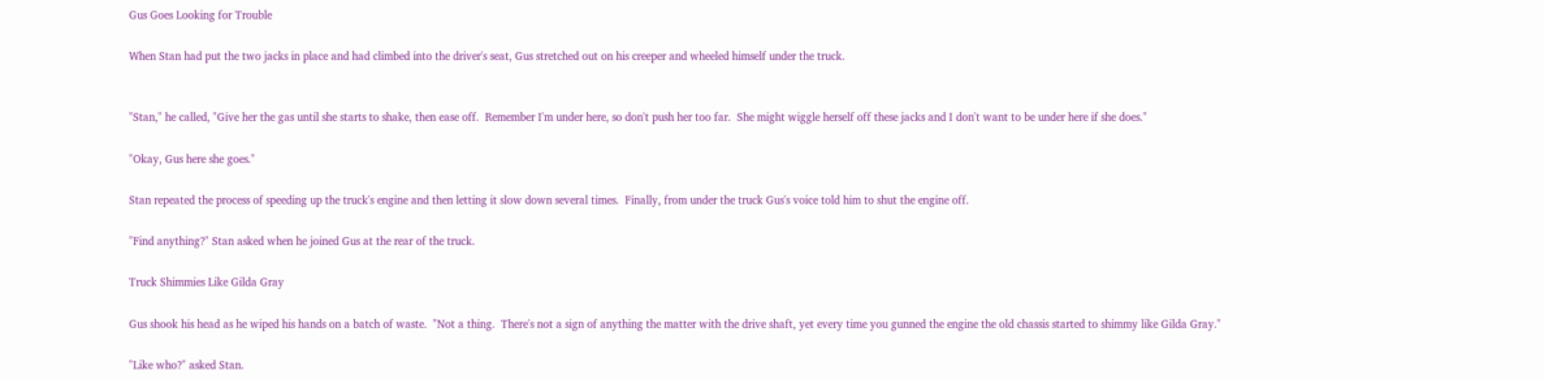Gus Goes Looking for Trouble

When Stan had put the two jacks in place and had climbed into the driver's seat, Gus stretched out on his creeper and wheeled himself under the truck.


"Stan," he called, "Give her the gas until she starts to shake, then ease off.  Remember I'm under here, so don't push her too far.  She might wiggle herself off these jacks and I don't want to be under here if she does."

"Okay, Gus here she goes."

Stan repeated the process of speeding up the truck's engine and then letting it slow down several times.  Finally, from under the truck Gus's voice told him to shut the engine off.

"Find anything?" Stan asked when he joined Gus at the rear of the truck.

Truck Shimmies Like Gilda Gray

Gus shook his head as he wiped his hands on a batch of waste.  "Not a thing.  There's not a sign of anything the matter with the drive shaft, yet every time you gunned the engine the old chassis started to shimmy like Gilda Gray."

"Like who?" asked Stan.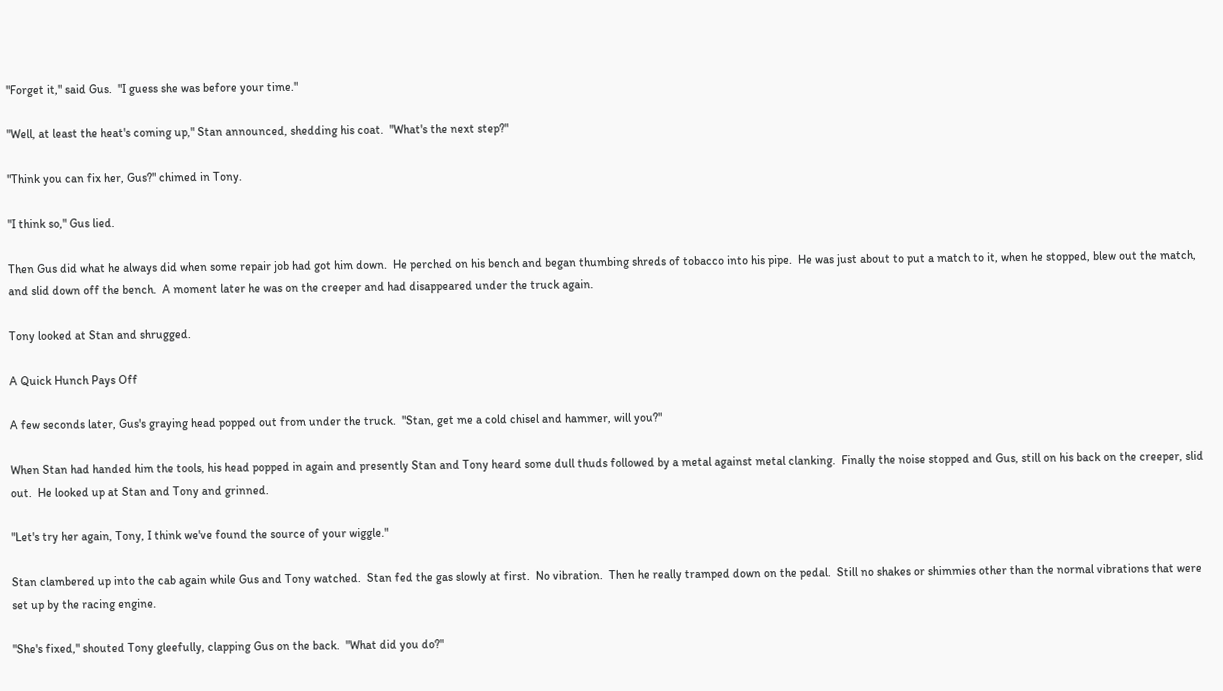"Forget it," said Gus.  "I guess she was before your time."

"Well, at least the heat's coming up," Stan announced, shedding his coat.  "What's the next step?"

"Think you can fix her, Gus?" chimed in Tony.

"I think so," Gus lied.

Then Gus did what he always did when some repair job had got him down.  He perched on his bench and began thumbing shreds of tobacco into his pipe.  He was just about to put a match to it, when he stopped, blew out the match, and slid down off the bench.  A moment later he was on the creeper and had disappeared under the truck again.

Tony looked at Stan and shrugged.

A Quick Hunch Pays Off

A few seconds later, Gus's graying head popped out from under the truck.  "Stan, get me a cold chisel and hammer, will you?"

When Stan had handed him the tools, his head popped in again and presently Stan and Tony heard some dull thuds followed by a metal against metal clanking.  Finally the noise stopped and Gus, still on his back on the creeper, slid out.  He looked up at Stan and Tony and grinned.

"Let's try her again, Tony, I think we've found the source of your wiggle."

Stan clambered up into the cab again while Gus and Tony watched.  Stan fed the gas slowly at first.  No vibration.  Then he really tramped down on the pedal.  Still no shakes or shimmies other than the normal vibrations that were set up by the racing engine.

"She's fixed," shouted Tony gleefully, clapping Gus on the back.  "What did you do?"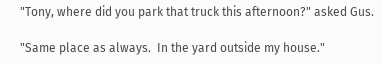"Tony, where did you park that truck this afternoon?" asked Gus.

"Same place as always.  In the yard outside my house."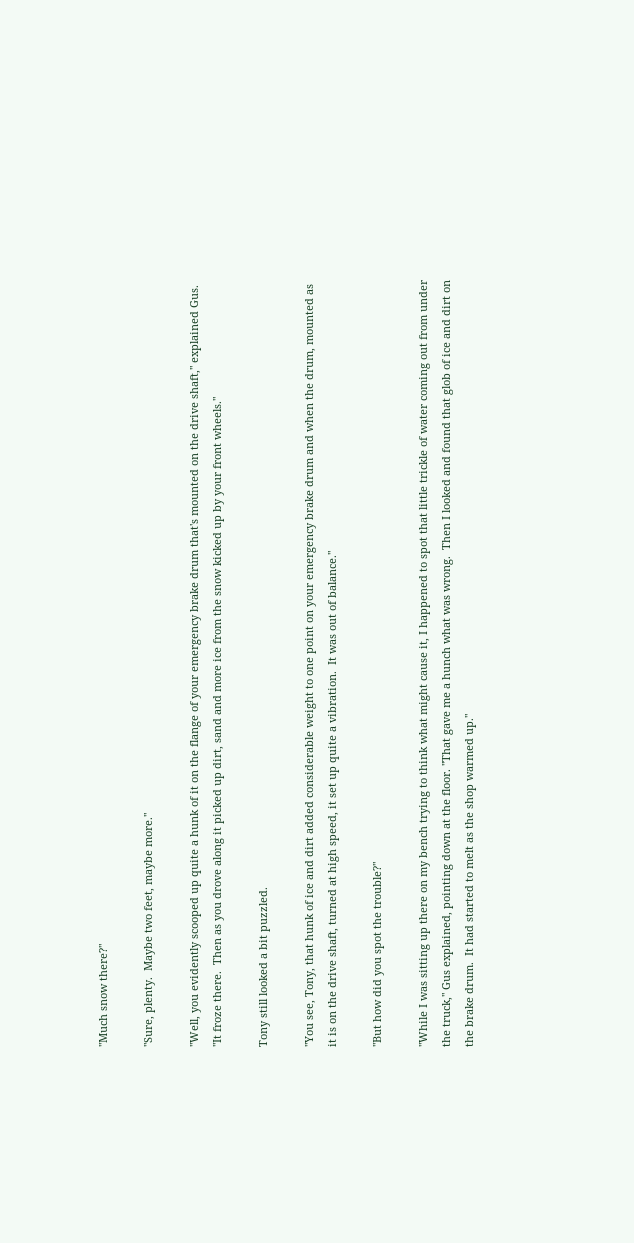"Much snow there?"

"Sure, plenty.  Maybe two feet, maybe more."

"Well, you evidently scooped up quite a hunk of it on the flange of your emergency brake drum that's mounted on the drive shaft," explained Gus.  "It froze there.  Then as you drove along it picked up dirt, sand and more ice from the snow kicked up by your front wheels."

Tony still looked a bit puzzled.

"You see, Tony, that hunk of ice and dirt added considerable weight to one point on your emergency brake drum and when the drum, mounted as it is on the drive shaft, turned at high speed, it set up quite a vibration.  It was out of balance."

"But how did you spot the trouble?"

"While I was sitting up there on my bench trying to think what might cause it, I happened to spot that little trickle of water coming out from under the truck," Gus explained, pointing down at the floor. "That gave me a hunch what was wrong.  Then I looked and found that glob of ice and dirt on the brake drum.  It had started to melt as the shop warmed up."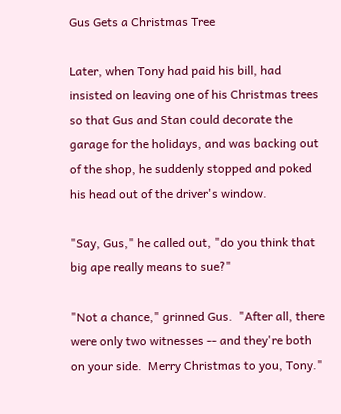Gus Gets a Christmas Tree

Later, when Tony had paid his bill, had insisted on leaving one of his Christmas trees so that Gus and Stan could decorate the garage for the holidays, and was backing out of the shop, he suddenly stopped and poked his head out of the driver's window.

"Say, Gus," he called out, "do you think that big ape really means to sue?"

"Not a chance," grinned Gus.  "After all, there were only two witnesses -- and they're both on your side.  Merry Christmas to you, Tony."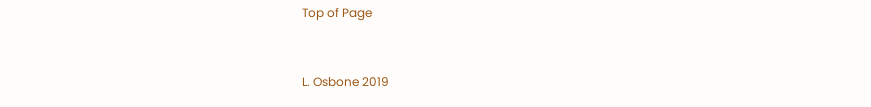Top of Page


L. Osbone 2019